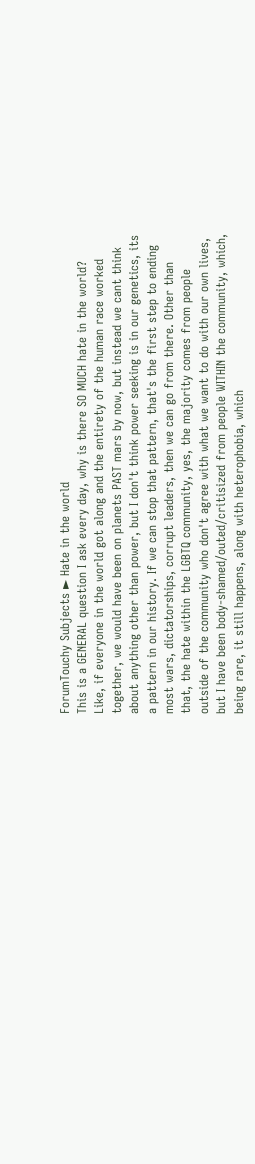ForumTouchy Subjects ► Hate in the world
This is a GENERAL question I ask every day, why is there SO MUCH hate in the world? Like, if everyone in the world got along and the entirety of the human race worked together, we would have been on planets PAST mars by now, but instead we cant think about anything other than power, but I don't think power seeking is in our genetics, its a pattern in our history. If we can stop that pattern, that's the first step to ending most wars, dictatorships, corrupt leaders, then we can go from there. Other than that, the hate within the LGBTQ community, yes, the majority comes from people outside of the community who don't agree with what we want to do with our own lives, but I have been body-shamed/outed/critisized from people WITHIN the community, which, being rare, it still happens, along with heterophobia, which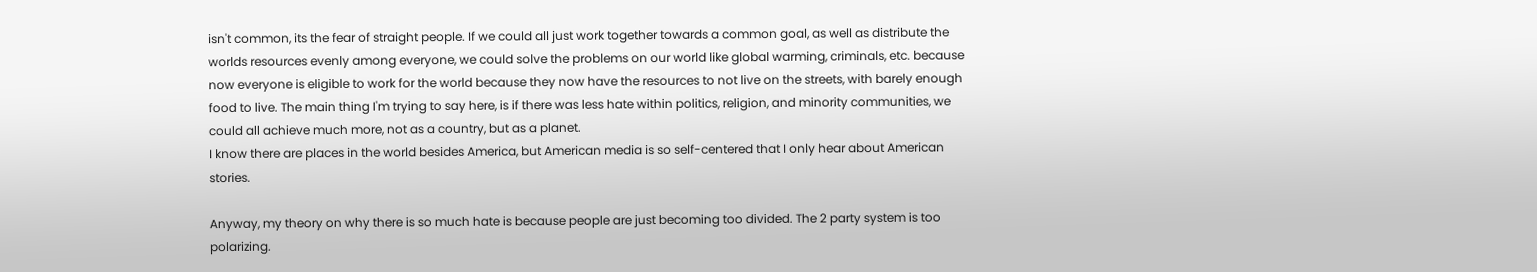isn't common, its the fear of straight people. If we could all just work together towards a common goal, as well as distribute the worlds resources evenly among everyone, we could solve the problems on our world like global warming, criminals, etc. because now everyone is eligible to work for the world because they now have the resources to not live on the streets, with barely enough food to live. The main thing I'm trying to say here, is if there was less hate within politics, religion, and minority communities, we could all achieve much more, not as a country, but as a planet.
I know there are places in the world besides America, but American media is so self-centered that I only hear about American stories.

Anyway, my theory on why there is so much hate is because people are just becoming too divided. The 2 party system is too polarizing.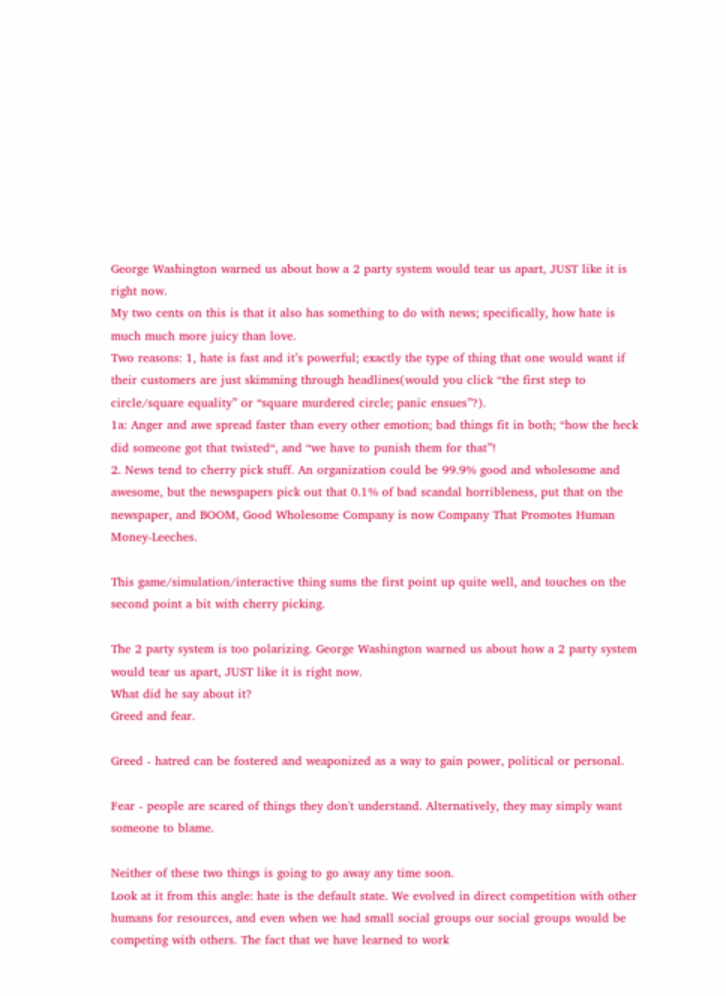George Washington warned us about how a 2 party system would tear us apart, JUST like it is right now.
My two cents on this is that it also has something to do with news; specifically, how hate is much much more juicy than love.
Two reasons: 1, hate is fast and it’s powerful; exactly the type of thing that one would want if their customers are just skimming through headlines(would you click “the first step to circle/square equality” or “square murdered circle; panic ensues”?).
1a: Anger and awe spread faster than every other emotion; bad things fit in both; “how the heck did someone got that twisted“, and “we have to punish them for that”!
2. News tend to cherry pick stuff. An organization could be 99.9% good and wholesome and awesome, but the newspapers pick out that 0.1% of bad scandal horribleness, put that on the newspaper, and BOOM, Good Wholesome Company is now Company That Promotes Human Money-Leeches.

This game/simulation/interactive thing sums the first point up quite well, and touches on the second point a bit with cherry picking.

The 2 party system is too polarizing. George Washington warned us about how a 2 party system would tear us apart, JUST like it is right now.
What did he say about it?
Greed and fear.

Greed - hatred can be fostered and weaponized as a way to gain power, political or personal.

Fear - people are scared of things they don't understand. Alternatively, they may simply want someone to blame.

Neither of these two things is going to go away any time soon.
Look at it from this angle: hate is the default state. We evolved in direct competition with other humans for resources, and even when we had small social groups our social groups would be competing with others. The fact that we have learned to work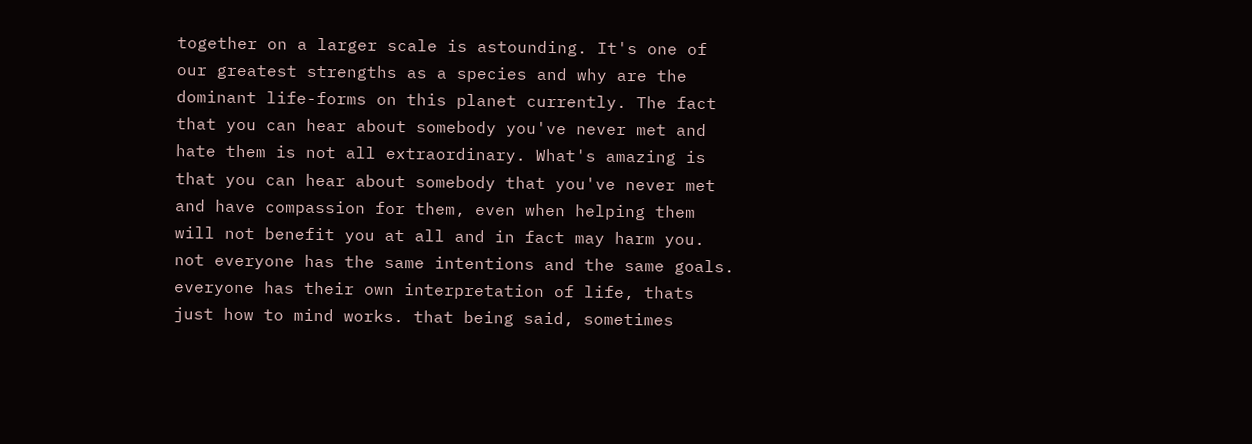together on a larger scale is astounding. It's one of our greatest strengths as a species and why are the dominant life-forms on this planet currently. The fact that you can hear about somebody you've never met and hate them is not all extraordinary. What's amazing is that you can hear about somebody that you've never met and have compassion for them, even when helping them will not benefit you at all and in fact may harm you.
not everyone has the same intentions and the same goals. everyone has their own interpretation of life, thats just how to mind works. that being said, sometimes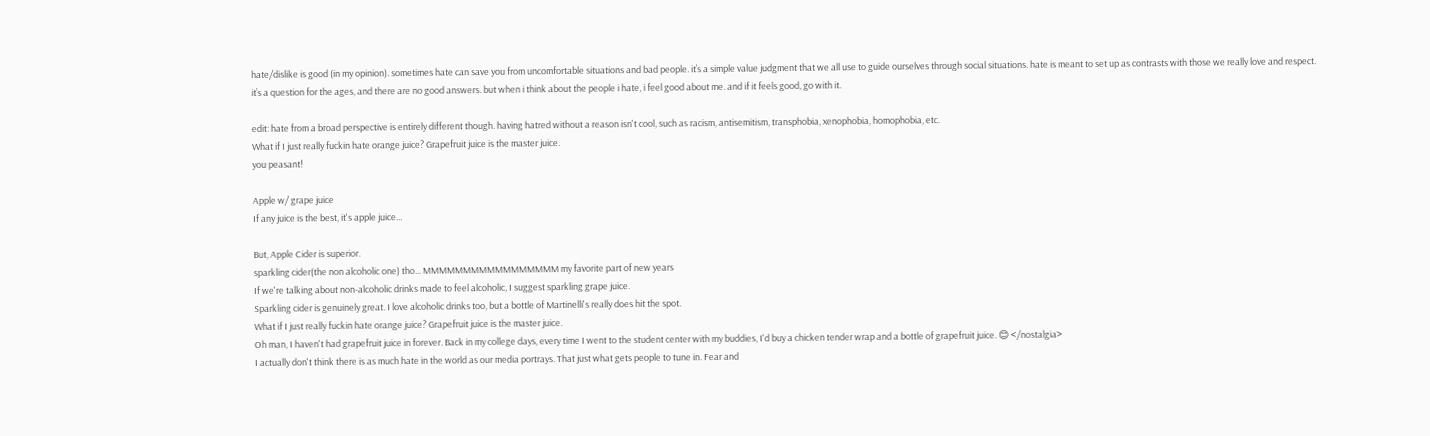hate/dislike is good (in my opinion). sometimes hate can save you from uncomfortable situations and bad people. it’s a simple value judgment that we all use to guide ourselves through social situations. hate is meant to set up as contrasts with those we really love and respect. it’s a question for the ages, and there are no good answers. but when i think about the people i hate, i feel good about me. and if it feels good, go with it.

edit: hate from a broad perspective is entirely different though. having hatred without a reason isn't cool, such as racism, antisemitism, transphobia, xenophobia, homophobia, etc.
What if I just really fuckin hate orange juice? Grapefruit juice is the master juice.
you peasant!

Apple w/ grape juice
If any juice is the best, it's apple juice...

But, Apple Cider is superior.
sparkling cider(the non alcoholic one) tho... MMMMMMMMMMMMMMMMM my favorite part of new years
If we're talking about non-alcoholic drinks made to feel alcoholic, I suggest sparkling grape juice.
Sparkling cider is genuinely great. I love alcoholic drinks too, but a bottle of Martinelli's really does hit the spot.
What if I just really fuckin hate orange juice? Grapefruit juice is the master juice.
Oh man, I haven't had grapefruit juice in forever. Back in my college days, every time I went to the student center with my buddies, I'd buy a chicken tender wrap and a bottle of grapefruit juice. 😊 </nostalgia>
I actually don't think there is as much hate in the world as our media portrays. That just what gets people to tune in. Fear and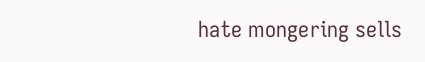hate mongering sells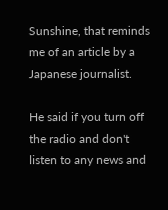Sunshine, that reminds me of an article by a Japanese journalist.

He said if you turn off the radio and don't listen to any news and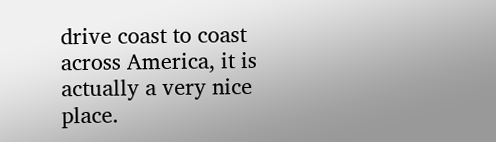drive coast to coast across America, it is actually a very nice place.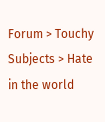Forum > Touchy Subjects > Hate in the world